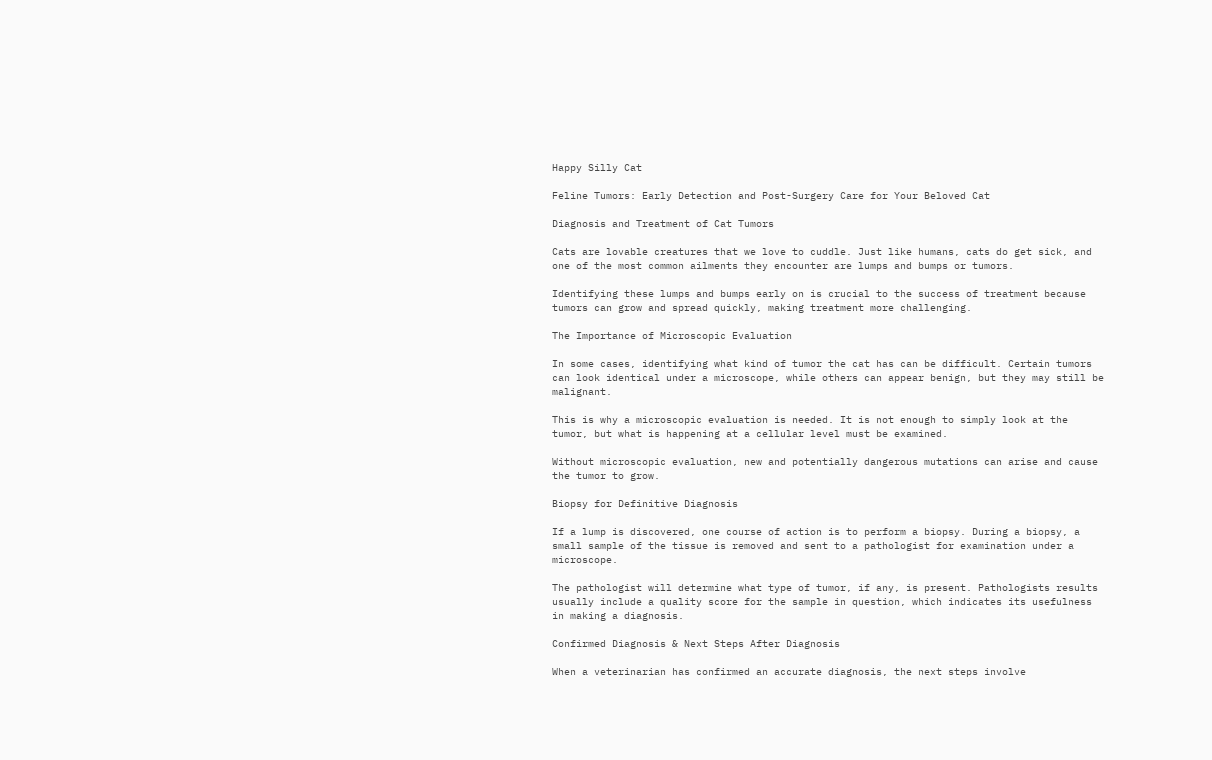Happy Silly Cat

Feline Tumors: Early Detection and Post-Surgery Care for Your Beloved Cat

Diagnosis and Treatment of Cat Tumors

Cats are lovable creatures that we love to cuddle. Just like humans, cats do get sick, and one of the most common ailments they encounter are lumps and bumps or tumors.

Identifying these lumps and bumps early on is crucial to the success of treatment because tumors can grow and spread quickly, making treatment more challenging.

The Importance of Microscopic Evaluation

In some cases, identifying what kind of tumor the cat has can be difficult. Certain tumors can look identical under a microscope, while others can appear benign, but they may still be malignant.

This is why a microscopic evaluation is needed. It is not enough to simply look at the tumor, but what is happening at a cellular level must be examined.

Without microscopic evaluation, new and potentially dangerous mutations can arise and cause the tumor to grow.

Biopsy for Definitive Diagnosis

If a lump is discovered, one course of action is to perform a biopsy. During a biopsy, a small sample of the tissue is removed and sent to a pathologist for examination under a microscope.

The pathologist will determine what type of tumor, if any, is present. Pathologists results usually include a quality score for the sample in question, which indicates its usefulness in making a diagnosis.

Confirmed Diagnosis & Next Steps After Diagnosis

When a veterinarian has confirmed an accurate diagnosis, the next steps involve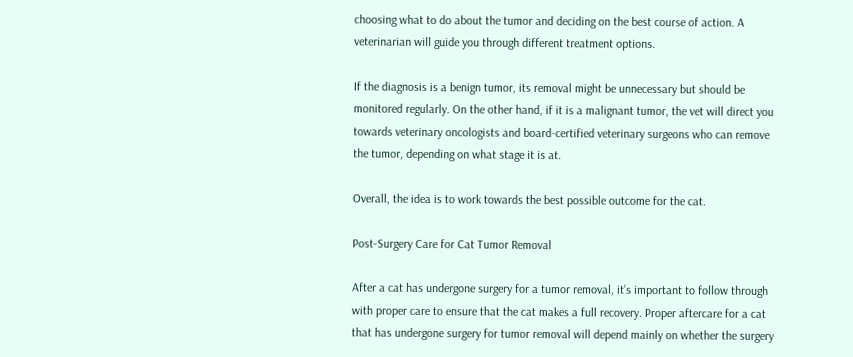choosing what to do about the tumor and deciding on the best course of action. A veterinarian will guide you through different treatment options.

If the diagnosis is a benign tumor, its removal might be unnecessary but should be monitored regularly. On the other hand, if it is a malignant tumor, the vet will direct you towards veterinary oncologists and board-certified veterinary surgeons who can remove the tumor, depending on what stage it is at.

Overall, the idea is to work towards the best possible outcome for the cat.

Post-Surgery Care for Cat Tumor Removal

After a cat has undergone surgery for a tumor removal, it’s important to follow through with proper care to ensure that the cat makes a full recovery. Proper aftercare for a cat that has undergone surgery for tumor removal will depend mainly on whether the surgery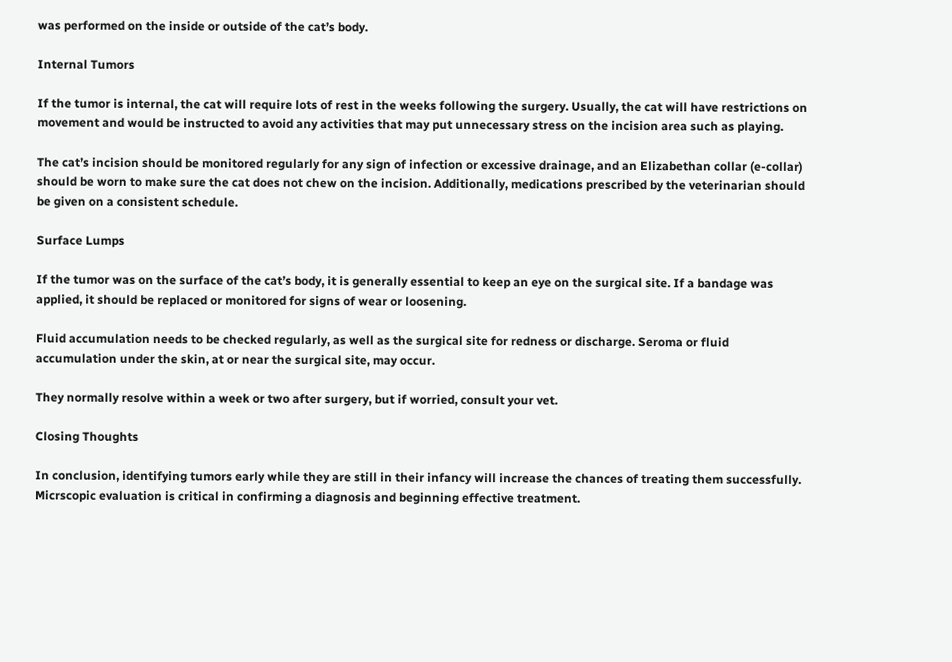was performed on the inside or outside of the cat’s body.

Internal Tumors

If the tumor is internal, the cat will require lots of rest in the weeks following the surgery. Usually, the cat will have restrictions on movement and would be instructed to avoid any activities that may put unnecessary stress on the incision area such as playing.

The cat’s incision should be monitored regularly for any sign of infection or excessive drainage, and an Elizabethan collar (e-collar) should be worn to make sure the cat does not chew on the incision. Additionally, medications prescribed by the veterinarian should be given on a consistent schedule.

Surface Lumps

If the tumor was on the surface of the cat’s body, it is generally essential to keep an eye on the surgical site. If a bandage was applied, it should be replaced or monitored for signs of wear or loosening.

Fluid accumulation needs to be checked regularly, as well as the surgical site for redness or discharge. Seroma or fluid accumulation under the skin, at or near the surgical site, may occur.

They normally resolve within a week or two after surgery, but if worried, consult your vet.

Closing Thoughts

In conclusion, identifying tumors early while they are still in their infancy will increase the chances of treating them successfully. Micrscopic evaluation is critical in confirming a diagnosis and beginning effective treatment.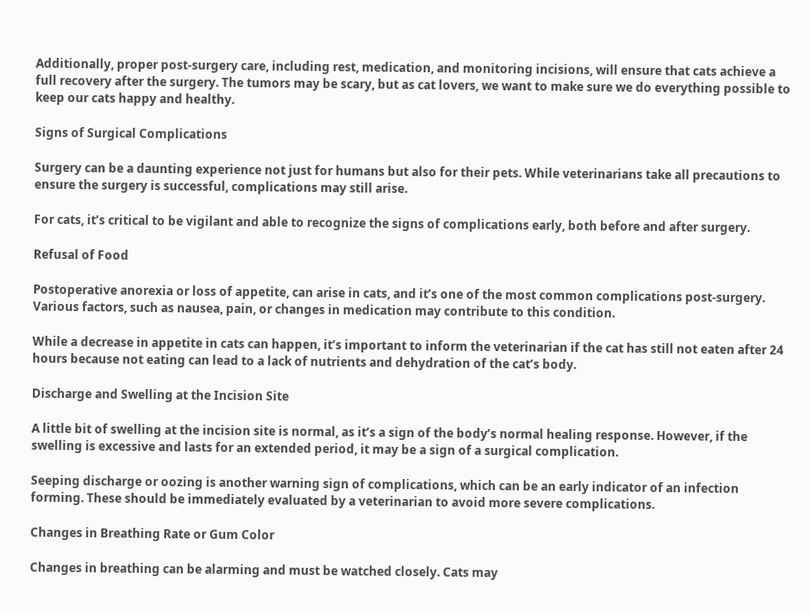Additionally, proper post-surgery care, including rest, medication, and monitoring incisions, will ensure that cats achieve a full recovery after the surgery. The tumors may be scary, but as cat lovers, we want to make sure we do everything possible to keep our cats happy and healthy.

Signs of Surgical Complications

Surgery can be a daunting experience not just for humans but also for their pets. While veterinarians take all precautions to ensure the surgery is successful, complications may still arise.

For cats, it’s critical to be vigilant and able to recognize the signs of complications early, both before and after surgery.

Refusal of Food

Postoperative anorexia or loss of appetite, can arise in cats, and it’s one of the most common complications post-surgery. Various factors, such as nausea, pain, or changes in medication may contribute to this condition.

While a decrease in appetite in cats can happen, it’s important to inform the veterinarian if the cat has still not eaten after 24 hours because not eating can lead to a lack of nutrients and dehydration of the cat’s body.

Discharge and Swelling at the Incision Site

A little bit of swelling at the incision site is normal, as it’s a sign of the body’s normal healing response. However, if the swelling is excessive and lasts for an extended period, it may be a sign of a surgical complication.

Seeping discharge or oozing is another warning sign of complications, which can be an early indicator of an infection forming. These should be immediately evaluated by a veterinarian to avoid more severe complications.

Changes in Breathing Rate or Gum Color

Changes in breathing can be alarming and must be watched closely. Cats may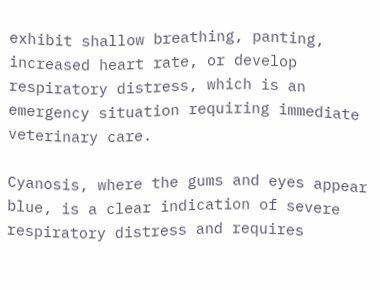exhibit shallow breathing, panting, increased heart rate, or develop respiratory distress, which is an emergency situation requiring immediate veterinary care.

Cyanosis, where the gums and eyes appear blue, is a clear indication of severe respiratory distress and requires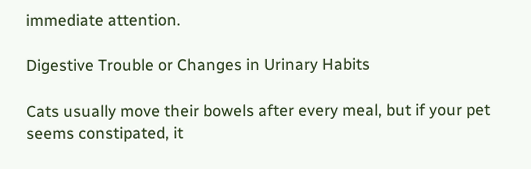immediate attention.

Digestive Trouble or Changes in Urinary Habits

Cats usually move their bowels after every meal, but if your pet seems constipated, it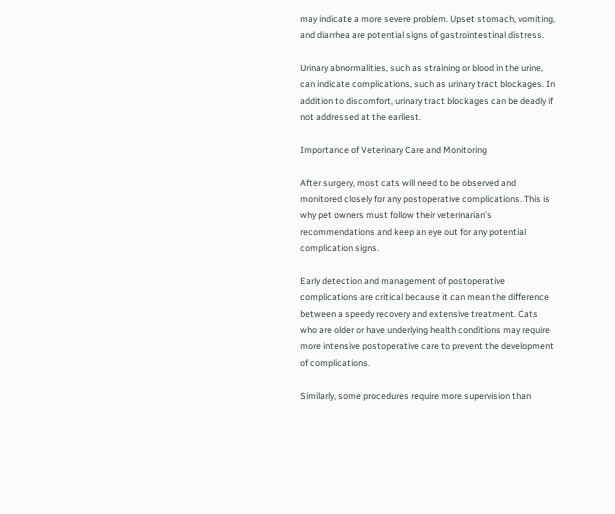may indicate a more severe problem. Upset stomach, vomiting, and diarrhea are potential signs of gastrointestinal distress.

Urinary abnormalities, such as straining or blood in the urine, can indicate complications, such as urinary tract blockages. In addition to discomfort, urinary tract blockages can be deadly if not addressed at the earliest.

Importance of Veterinary Care and Monitoring

After surgery, most cats will need to be observed and monitored closely for any postoperative complications. This is why pet owners must follow their veterinarian’s recommendations and keep an eye out for any potential complication signs.

Early detection and management of postoperative complications are critical because it can mean the difference between a speedy recovery and extensive treatment. Cats who are older or have underlying health conditions may require more intensive postoperative care to prevent the development of complications.

Similarly, some procedures require more supervision than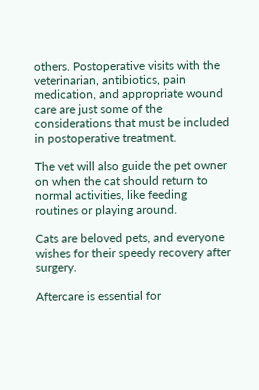others. Postoperative visits with the veterinarian, antibiotics, pain medication, and appropriate wound care are just some of the considerations that must be included in postoperative treatment.

The vet will also guide the pet owner on when the cat should return to normal activities, like feeding routines or playing around.

Cats are beloved pets, and everyone wishes for their speedy recovery after surgery.

Aftercare is essential for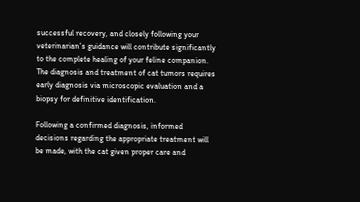successful recovery, and closely following your veterinarian’s guidance will contribute significantly to the complete healing of your feline companion. The diagnosis and treatment of cat tumors requires early diagnosis via microscopic evaluation and a biopsy for definitive identification.

Following a confirmed diagnosis, informed decisions regarding the appropriate treatment will be made, with the cat given proper care and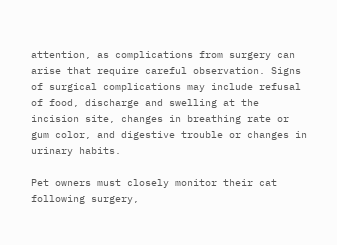attention, as complications from surgery can arise that require careful observation. Signs of surgical complications may include refusal of food, discharge and swelling at the incision site, changes in breathing rate or gum color, and digestive trouble or changes in urinary habits.

Pet owners must closely monitor their cat following surgery,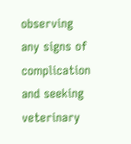observing any signs of complication and seeking veterinary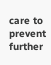care to prevent further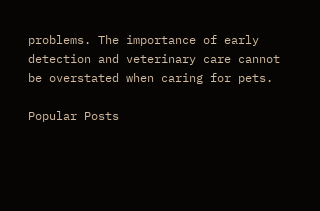problems. The importance of early detection and veterinary care cannot be overstated when caring for pets.

Popular Posts